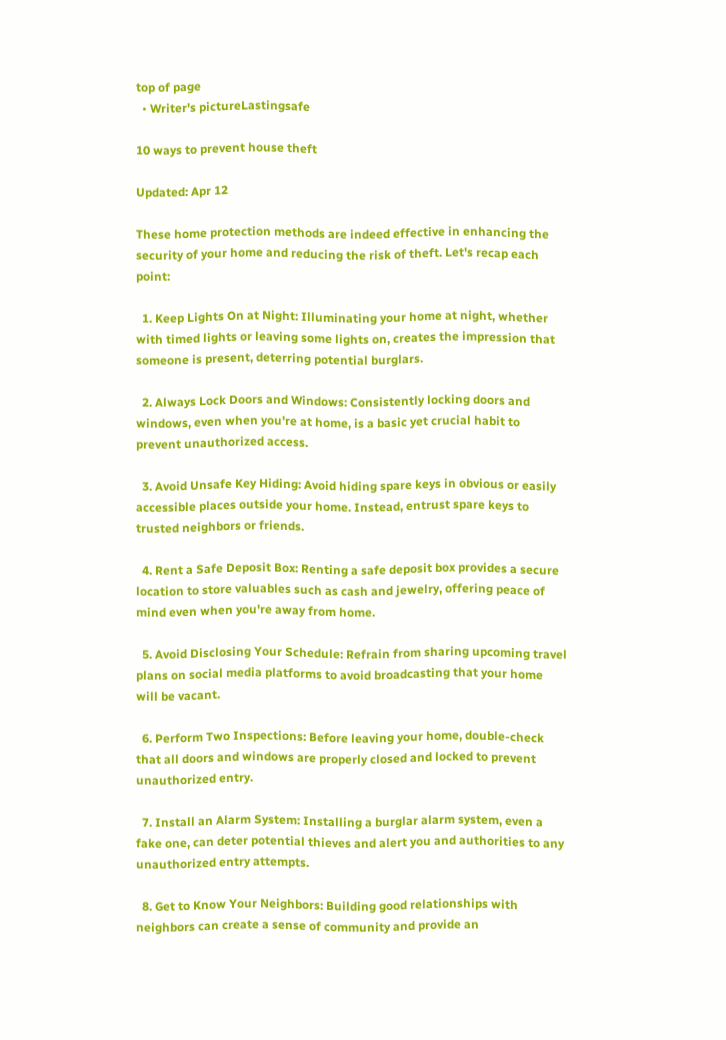top of page
  • Writer's pictureLastingsafe

10 ways to prevent house theft

Updated: Apr 12

These home protection methods are indeed effective in enhancing the security of your home and reducing the risk of theft. Let's recap each point:

  1. Keep Lights On at Night: Illuminating your home at night, whether with timed lights or leaving some lights on, creates the impression that someone is present, deterring potential burglars.

  2. Always Lock Doors and Windows: Consistently locking doors and windows, even when you're at home, is a basic yet crucial habit to prevent unauthorized access.

  3. Avoid Unsafe Key Hiding: Avoid hiding spare keys in obvious or easily accessible places outside your home. Instead, entrust spare keys to trusted neighbors or friends.

  4. Rent a Safe Deposit Box: Renting a safe deposit box provides a secure location to store valuables such as cash and jewelry, offering peace of mind even when you're away from home.

  5. Avoid Disclosing Your Schedule: Refrain from sharing upcoming travel plans on social media platforms to avoid broadcasting that your home will be vacant.

  6. Perform Two Inspections: Before leaving your home, double-check that all doors and windows are properly closed and locked to prevent unauthorized entry.

  7. Install an Alarm System: Installing a burglar alarm system, even a fake one, can deter potential thieves and alert you and authorities to any unauthorized entry attempts.

  8. Get to Know Your Neighbors: Building good relationships with neighbors can create a sense of community and provide an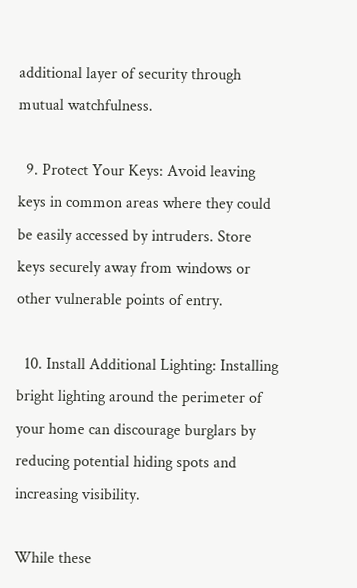additional layer of security through mutual watchfulness.

  9. Protect Your Keys: Avoid leaving keys in common areas where they could be easily accessed by intruders. Store keys securely away from windows or other vulnerable points of entry.

  10. Install Additional Lighting: Installing bright lighting around the perimeter of your home can discourage burglars by reducing potential hiding spots and increasing visibility.

While these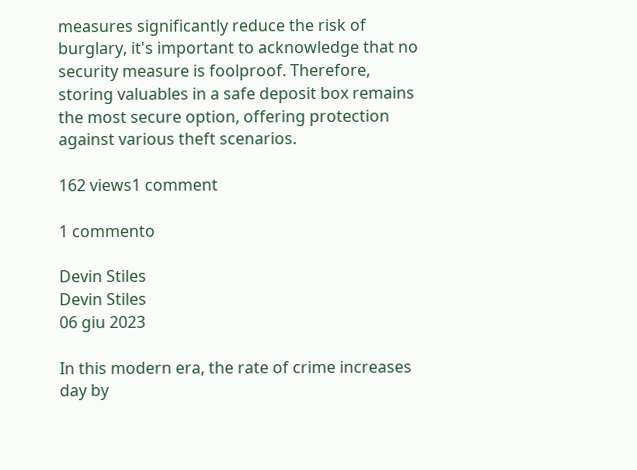measures significantly reduce the risk of burglary, it's important to acknowledge that no security measure is foolproof. Therefore, storing valuables in a safe deposit box remains the most secure option, offering protection against various theft scenarios.

162 views1 comment

1 commento

Devin Stiles
Devin Stiles
06 giu 2023

In this modern era, the rate of crime increases day by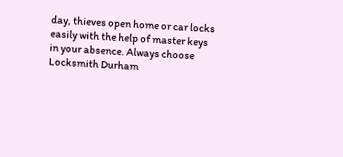day, thieves open home or car locks easily with the help of master keys in your absence. Always choose Locksmith Durham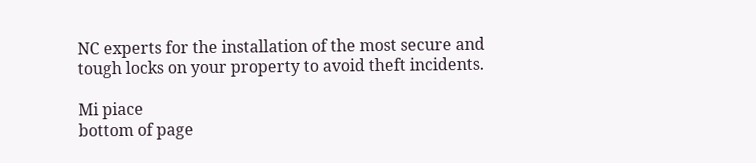NC experts for the installation of the most secure and tough locks on your property to avoid theft incidents.

Mi piace
bottom of page